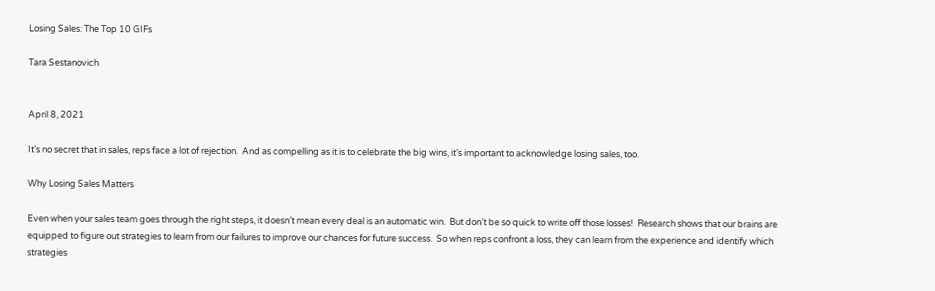Losing Sales: The Top 10 GIFs

Tara Sestanovich


April 8, 2021

It’s no secret that in sales, reps face a lot of rejection.  And as compelling as it is to celebrate the big wins, it’s important to acknowledge losing sales, too.

Why Losing Sales Matters

Even when your sales team goes through the right steps, it doesn’t mean every deal is an automatic win.  But don’t be so quick to write off those losses!  Research shows that our brains are equipped to figure out strategies to learn from our failures to improve our chances for future success.  So when reps confront a loss, they can learn from the experience and identify which strategies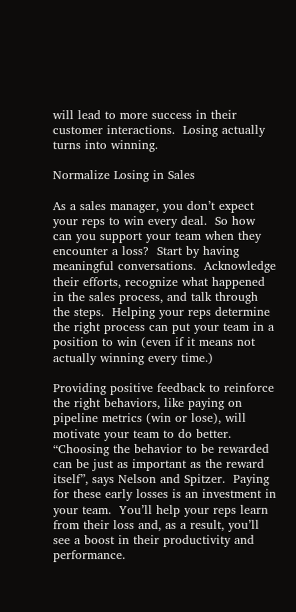will lead to more success in their customer interactions.  Losing actually turns into winning.

Normalize Losing in Sales

As a sales manager, you don’t expect your reps to win every deal.  So how can you support your team when they encounter a loss?  Start by having meaningful conversations.  Acknowledge their efforts, recognize what happened in the sales process, and talk through the steps.  Helping your reps determine the right process can put your team in a position to win (even if it means not actually winning every time.)

Providing positive feedback to reinforce the right behaviors, like paying on pipeline metrics (win or lose), will motivate your team to do better.  “Choosing the behavior to be rewarded can be just as important as the reward itself”, says Nelson and Spitzer.  Paying for these early losses is an investment in your team.  You’ll help your reps learn from their loss and, as a result, you’ll see a boost in their productivity and performance.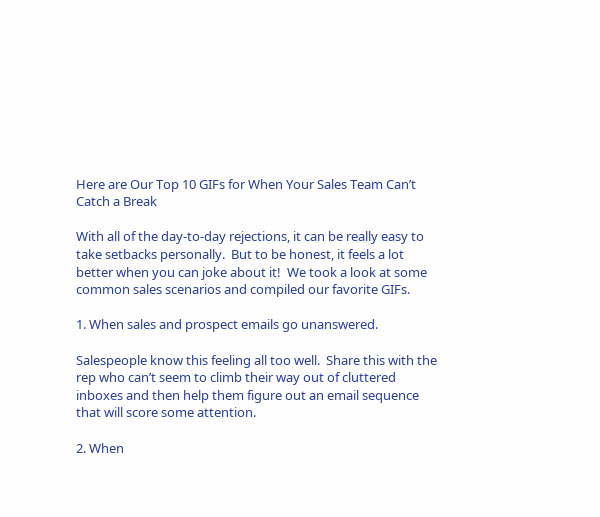Here are Our Top 10 GIFs for When Your Sales Team Can’t Catch a Break

With all of the day-to-day rejections, it can be really easy to take setbacks personally.  But to be honest, it feels a lot better when you can joke about it!  We took a look at some common sales scenarios and compiled our favorite GIFs.

1. When sales and prospect emails go unanswered.

Salespeople know this feeling all too well.  Share this with the rep who can’t seem to climb their way out of cluttered inboxes and then help them figure out an email sequence that will score some attention.

2. When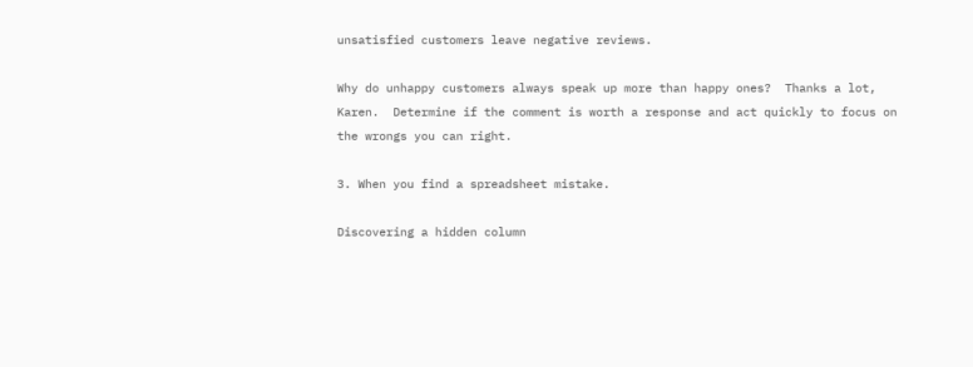unsatisfied customers leave negative reviews.

Why do unhappy customers always speak up more than happy ones?  Thanks a lot, Karen.  Determine if the comment is worth a response and act quickly to focus on the wrongs you can right.

3. When you find a spreadsheet mistake.

Discovering a hidden column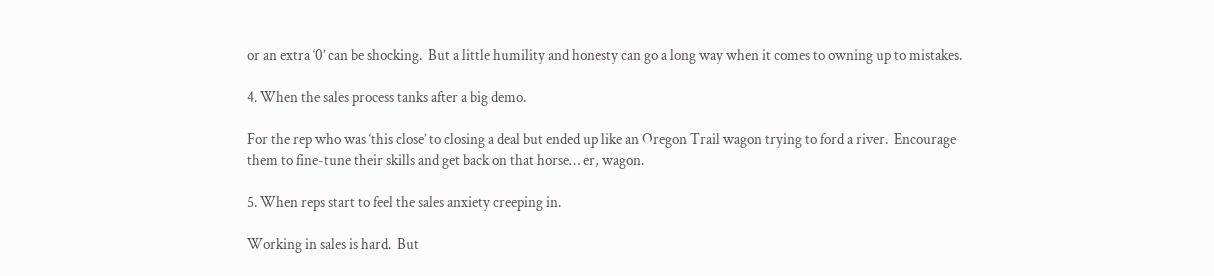or an extra ‘0’ can be shocking.  But a little humility and honesty can go a long way when it comes to owning up to mistakes.

4. When the sales process tanks after a big demo.

For the rep who was ‘this close’ to closing a deal but ended up like an Oregon Trail wagon trying to ford a river.  Encourage them to fine-tune their skills and get back on that horse… er, wagon.

5. When reps start to feel the sales anxiety creeping in.

Working in sales is hard.  But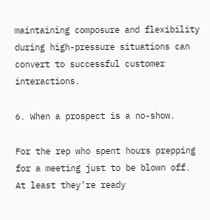maintaining composure and flexibility during high-pressure situations can convert to successful customer interactions.

6. When a prospect is a no-show.

For the rep who spent hours prepping for a meeting just to be blown off.  At least they’re ready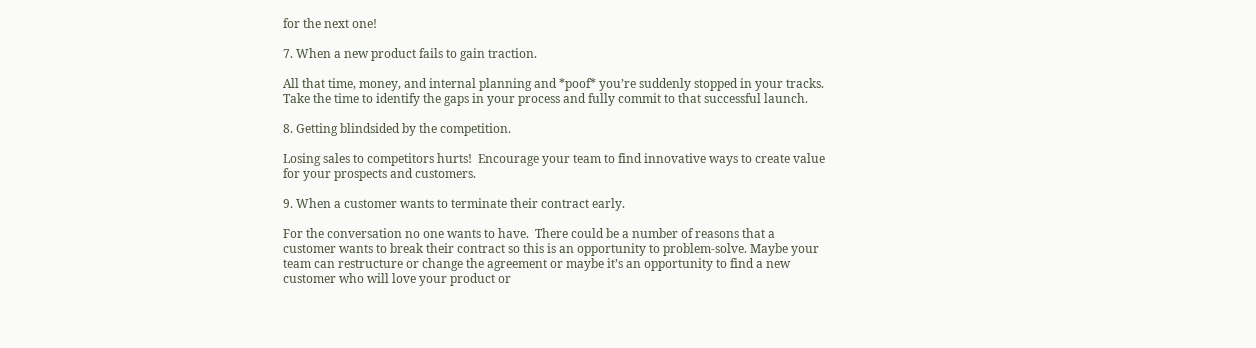for the next one!

7. When a new product fails to gain traction.

All that time, money, and internal planning and *poof* you’re suddenly stopped in your tracks.  Take the time to identify the gaps in your process and fully commit to that successful launch.

8. Getting blindsided by the competition.

Losing sales to competitors hurts!  Encourage your team to find innovative ways to create value for your prospects and customers.

9. When a customer wants to terminate their contract early.

For the conversation no one wants to have.  There could be a number of reasons that a customer wants to break their contract so this is an opportunity to problem-solve. Maybe your team can restructure or change the agreement or maybe it’s an opportunity to find a new customer who will love your product or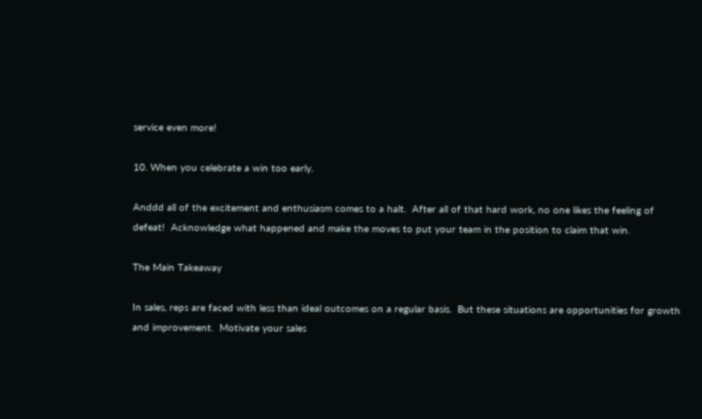service even more!

10. When you celebrate a win too early.

Anddd all of the excitement and enthusiasm comes to a halt.  After all of that hard work, no one likes the feeling of defeat!  Acknowledge what happened and make the moves to put your team in the position to claim that win.

The Main Takeaway

In sales, reps are faced with less than ideal outcomes on a regular basis.  But these situations are opportunities for growth and improvement.  Motivate your sales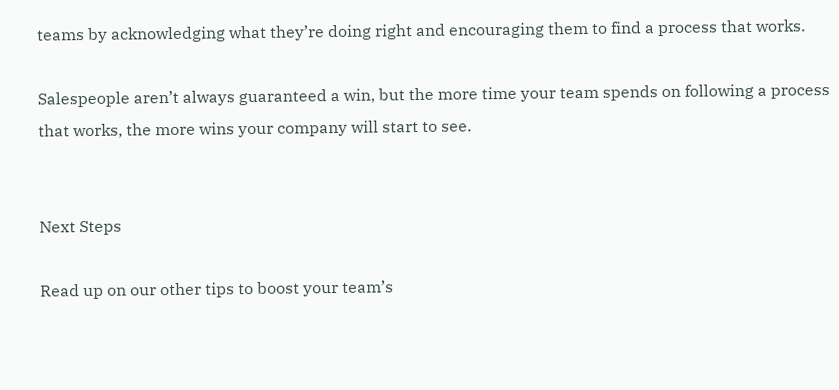teams by acknowledging what they’re doing right and encouraging them to find a process that works.

Salespeople aren’t always guaranteed a win, but the more time your team spends on following a process that works, the more wins your company will start to see.


Next Steps

Read up on our other tips to boost your team’s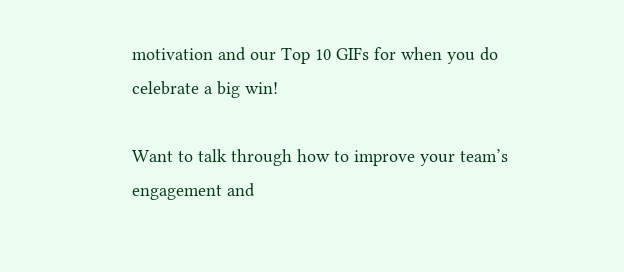motivation and our Top 10 GIFs for when you do celebrate a big win!

Want to talk through how to improve your team’s engagement and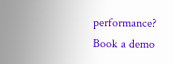performance?  Book a demo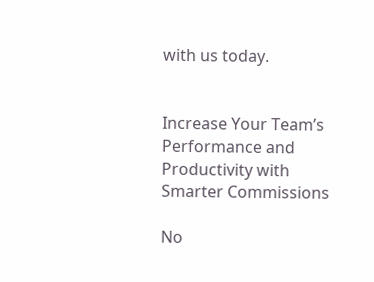with us today.


Increase Your Team’s Performance and Productivity with Smarter Commissions

No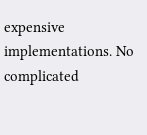expensive implementations. No complicated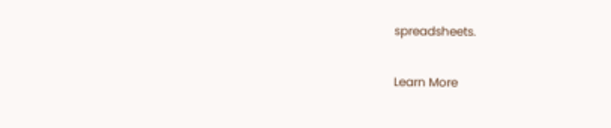spreadsheets.

Learn More